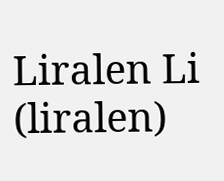Liralen Li (liralen)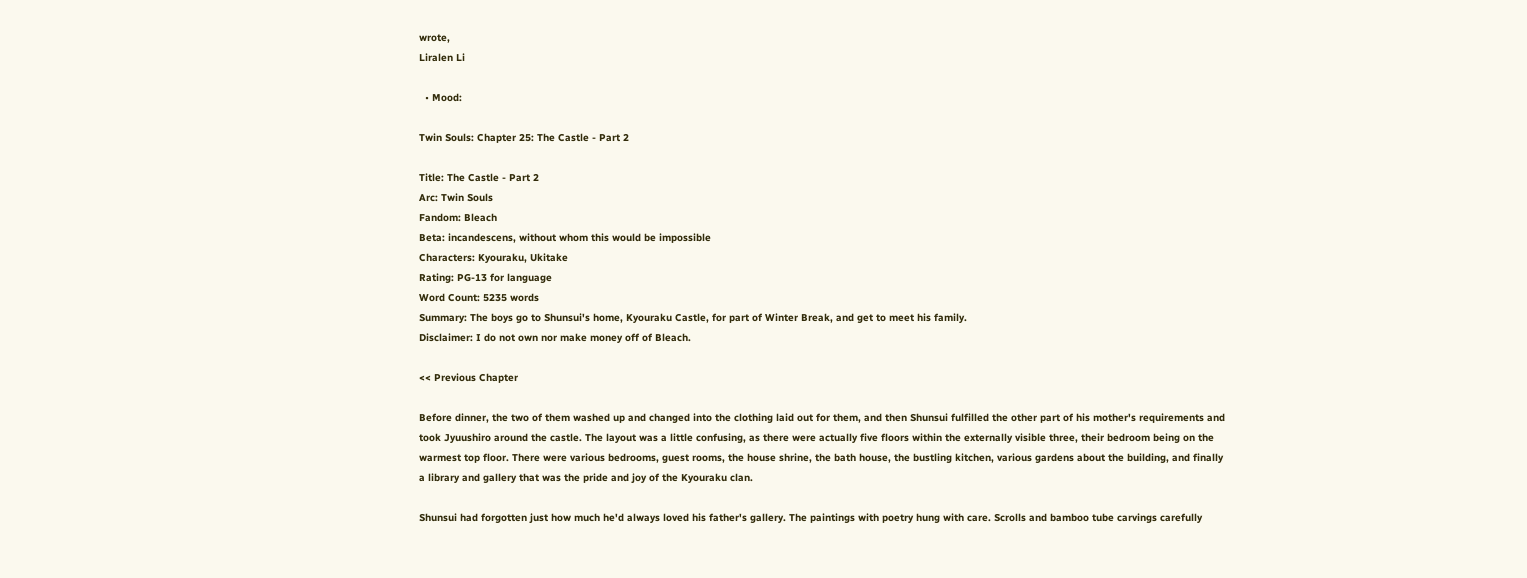wrote,
Liralen Li

  • Mood:

Twin Souls: Chapter 25: The Castle - Part 2

Title: The Castle - Part 2
Arc: Twin Souls
Fandom: Bleach
Beta: incandescens, without whom this would be impossible
Characters: Kyouraku, Ukitake
Rating: PG-13 for language
Word Count: 5235 words
Summary: The boys go to Shunsui's home, Kyouraku Castle, for part of Winter Break, and get to meet his family.
Disclaimer: I do not own nor make money off of Bleach.

<< Previous Chapter

Before dinner, the two of them washed up and changed into the clothing laid out for them, and then Shunsui fulfilled the other part of his mother's requirements and took Jyuushiro around the castle. The layout was a little confusing, as there were actually five floors within the externally visible three, their bedroom being on the warmest top floor. There were various bedrooms, guest rooms, the house shrine, the bath house, the bustling kitchen, various gardens about the building, and finally a library and gallery that was the pride and joy of the Kyouraku clan.

Shunsui had forgotten just how much he'd always loved his father's gallery. The paintings with poetry hung with care. Scrolls and bamboo tube carvings carefully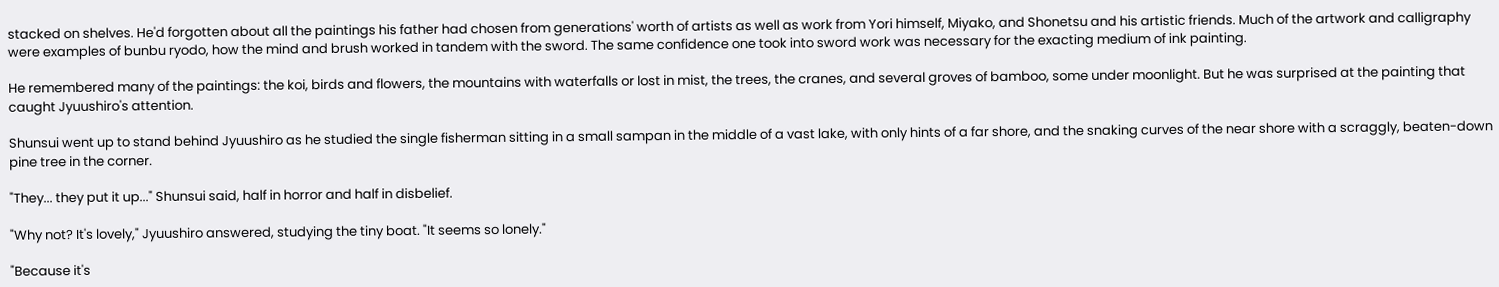stacked on shelves. He'd forgotten about all the paintings his father had chosen from generations' worth of artists as well as work from Yori himself, Miyako, and Shonetsu and his artistic friends. Much of the artwork and calligraphy were examples of bunbu ryodo, how the mind and brush worked in tandem with the sword. The same confidence one took into sword work was necessary for the exacting medium of ink painting.

He remembered many of the paintings: the koi, birds and flowers, the mountains with waterfalls or lost in mist, the trees, the cranes, and several groves of bamboo, some under moonlight. But he was surprised at the painting that caught Jyuushiro's attention.

Shunsui went up to stand behind Jyuushiro as he studied the single fisherman sitting in a small sampan in the middle of a vast lake, with only hints of a far shore, and the snaking curves of the near shore with a scraggly, beaten-down pine tree in the corner.

"They... they put it up..." Shunsui said, half in horror and half in disbelief.

"Why not? It's lovely," Jyuushiro answered, studying the tiny boat. "It seems so lonely."

"Because it's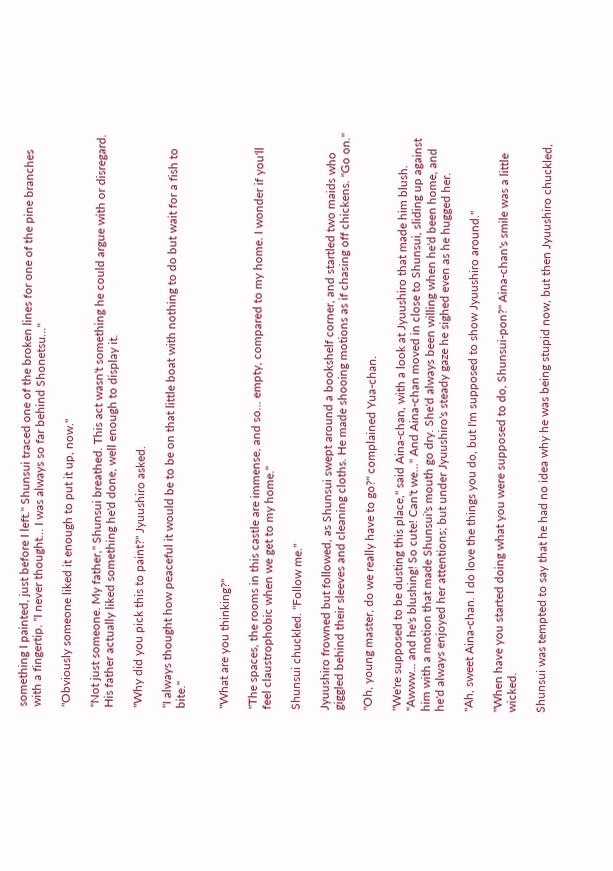something I painted, just before I left." Shunsui traced one of the broken lines for one of the pine branches with a fingertip. "I never thought... I was always so far behind Shonetsu..."

"Obviously someone liked it enough to put it up, now."

"Not just someone. My father," Shunsui breathed. This act wasn't something he could argue with or disregard. His father actually liked something he'd done, well enough to display it.

"Why did you pick this to paint?" Jyuushiro asked.

"I always thought how peaceful it would be to be on that little boat with nothing to do but wait for a fish to bite."


"What are you thinking?"

"The spaces, the rooms in this castle are immense, and so... empty, compared to my home. I wonder if you'll feel claustrophobic when we get to my home."

Shunsui chuckled. "Follow me."

Jyuushiro frowned but followed, as Shunsui swept around a bookshelf corner, and startled two maids who giggled behind their sleeves and cleaning cloths. He made shooing motions as if chasing off chickens. "Go on."

"Oh, young master, do we really have to go?" complained Yua-chan.

"We're supposed to be dusting this place," said Aina-chan, with a look at Jyuushiro that made him blush. "Awww... and he's blushing! So cute! Can't we..." And Aina-chan moved in close to Shunsui, sliding up against him with a motion that made Shunsui's mouth go dry. She'd always been willing when he'd been home, and he'd always enjoyed her attentions; but under Jyuushiro's steady gaze he sighed even as he hugged her.

"Ah, sweet Aina-chan. I do love the things you do, but I'm supposed to show Jyuushiro around."

"When have you started doing what you were supposed to do, Shunsui-pon?" Aina-chan's smile was a little wicked.

Shunsui was tempted to say that he had no idea why he was being stupid now, but then Jyuushiro chuckled,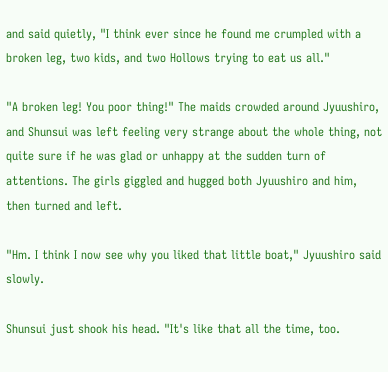and said quietly, "I think ever since he found me crumpled with a broken leg, two kids, and two Hollows trying to eat us all."

"A broken leg! You poor thing!" The maids crowded around Jyuushiro, and Shunsui was left feeling very strange about the whole thing, not quite sure if he was glad or unhappy at the sudden turn of attentions. The girls giggled and hugged both Jyuushiro and him, then turned and left.

"Hm. I think I now see why you liked that little boat," Jyuushiro said slowly.

Shunsui just shook his head. "It's like that all the time, too.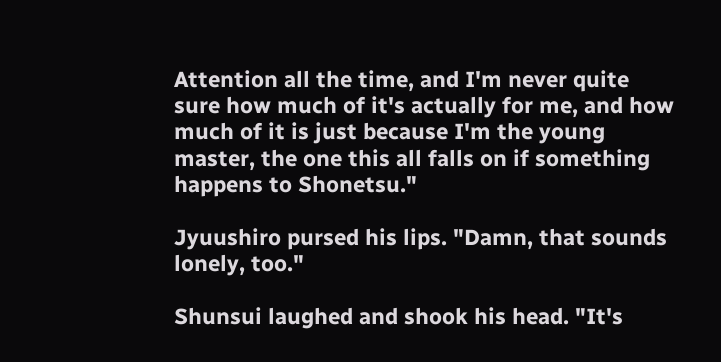Attention all the time, and I'm never quite sure how much of it's actually for me, and how much of it is just because I'm the young master, the one this all falls on if something happens to Shonetsu."

Jyuushiro pursed his lips. "Damn, that sounds lonely, too."

Shunsui laughed and shook his head. "It's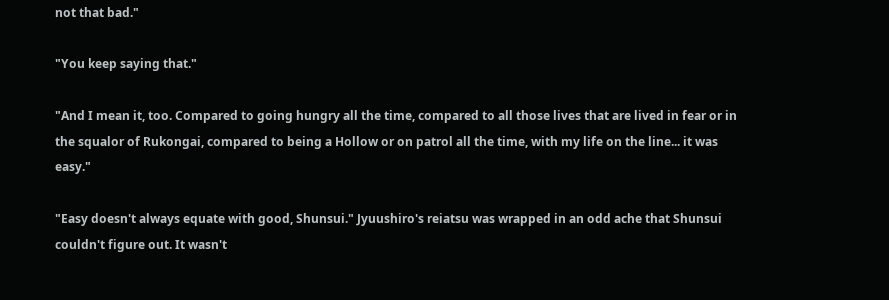not that bad."

"You keep saying that."

"And I mean it, too. Compared to going hungry all the time, compared to all those lives that are lived in fear or in the squalor of Rukongai, compared to being a Hollow or on patrol all the time, with my life on the line... it was easy."

"Easy doesn't always equate with good, Shunsui." Jyuushiro's reiatsu was wrapped in an odd ache that Shunsui couldn't figure out. It wasn't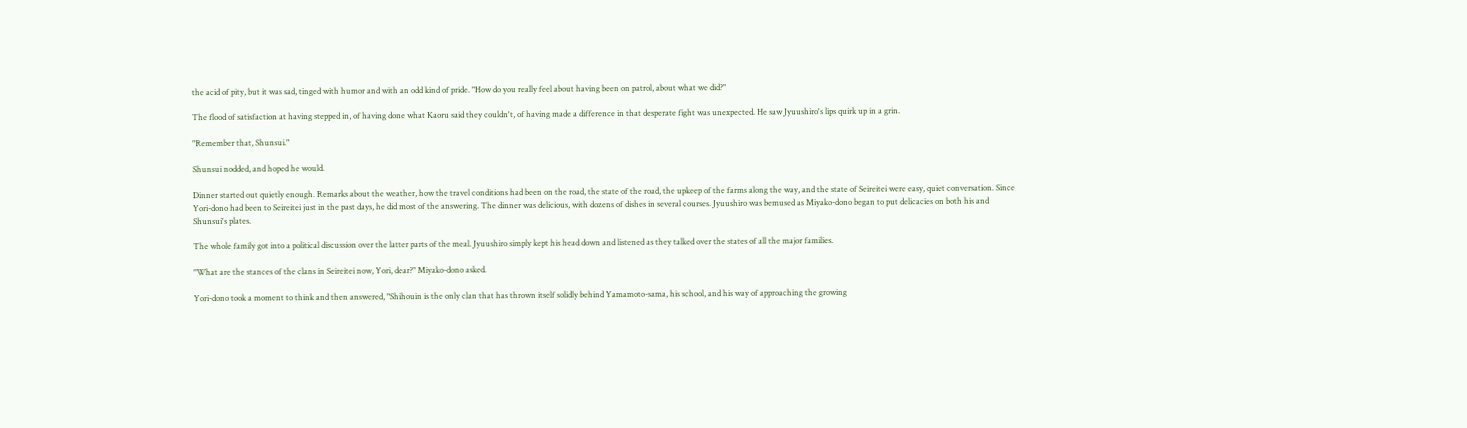the acid of pity, but it was sad, tinged with humor and with an odd kind of pride. "How do you really feel about having been on patrol, about what we did?"

The flood of satisfaction at having stepped in, of having done what Kaoru said they couldn't, of having made a difference in that desperate fight was unexpected. He saw Jyuushiro's lips quirk up in a grin.

"Remember that, Shunsui."

Shunsui nodded, and hoped he would.

Dinner started out quietly enough. Remarks about the weather, how the travel conditions had been on the road, the state of the road, the upkeep of the farms along the way, and the state of Seireitei were easy, quiet conversation. Since Yori-dono had been to Seireitei just in the past days, he did most of the answering. The dinner was delicious, with dozens of dishes in several courses. Jyuushiro was bemused as Miyako-dono began to put delicacies on both his and Shunsui's plates.

The whole family got into a political discussion over the latter parts of the meal. Jyuushiro simply kept his head down and listened as they talked over the states of all the major families.

"What are the stances of the clans in Seireitei now, Yori, dear?" Miyako-dono asked.

Yori-dono took a moment to think and then answered, "Shihouin is the only clan that has thrown itself solidly behind Yamamoto-sama, his school, and his way of approaching the growing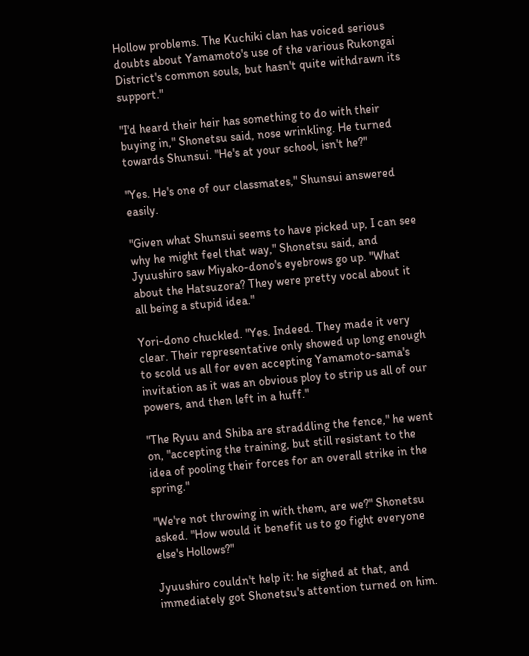Hollow problems. The Kuchiki clan has voiced serious doubts about Yamamoto's use of the various Rukongai District's common souls, but hasn't quite withdrawn its support."

"I'd heard their heir has something to do with their buying in," Shonetsu said, nose wrinkling. He turned towards Shunsui. "He's at your school, isn't he?"

"Yes. He's one of our classmates," Shunsui answered easily.

"Given what Shunsui seems to have picked up, I can see why he might feel that way," Shonetsu said, and Jyuushiro saw Miyako-dono's eyebrows go up. "What about the Hatsuzora? They were pretty vocal about it all being a stupid idea."

Yori-dono chuckled. "Yes. Indeed. They made it very clear. Their representative only showed up long enough to scold us all for even accepting Yamamoto-sama's invitation as it was an obvious ploy to strip us all of our powers, and then left in a huff."

"The Ryuu and Shiba are straddling the fence," he went on, "accepting the training, but still resistant to the idea of pooling their forces for an overall strike in the spring."

"We're not throwing in with them, are we?" Shonetsu asked. "How would it benefit us to go fight everyone else's Hollows?"

Jyuushiro couldn't help it: he sighed at that, and immediately got Shonetsu's attention turned on him.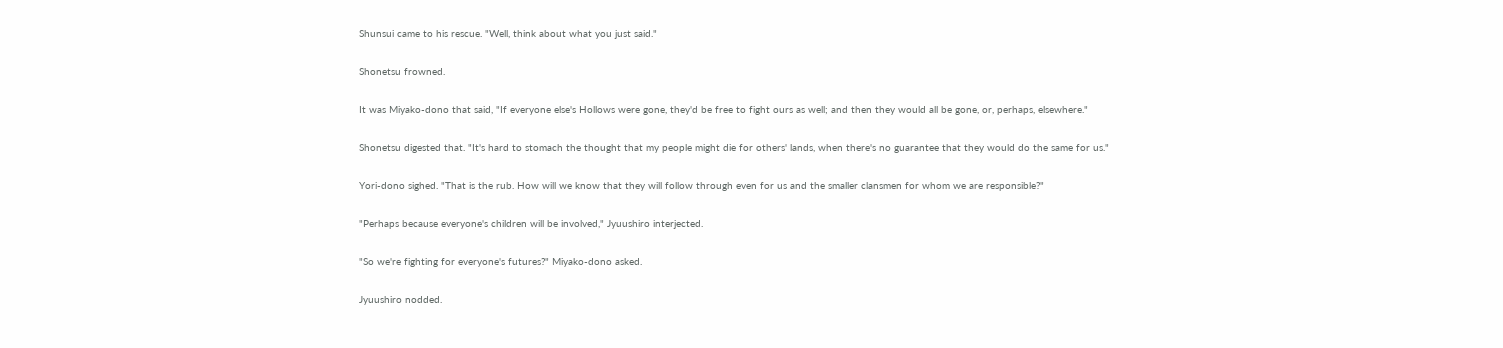Shunsui came to his rescue. "Well, think about what you just said."

Shonetsu frowned.

It was Miyako-dono that said, "If everyone else's Hollows were gone, they'd be free to fight ours as well; and then they would all be gone, or, perhaps, elsewhere."

Shonetsu digested that. "It's hard to stomach the thought that my people might die for others' lands, when there's no guarantee that they would do the same for us."

Yori-dono sighed. "That is the rub. How will we know that they will follow through even for us and the smaller clansmen for whom we are responsible?"

"Perhaps because everyone's children will be involved," Jyuushiro interjected.

"So we're fighting for everyone's futures?" Miyako-dono asked.

Jyuushiro nodded.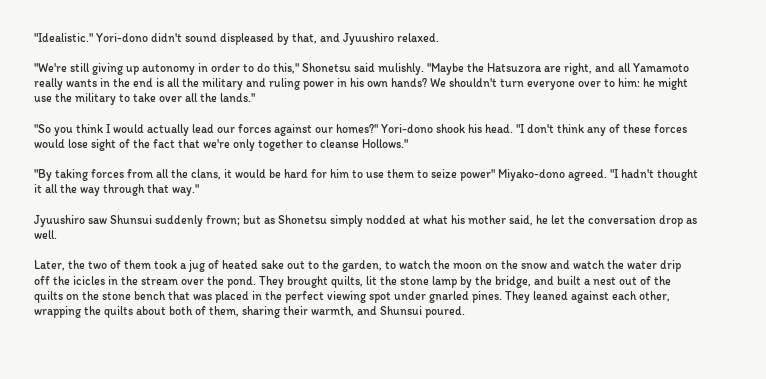"Idealistic." Yori-dono didn't sound displeased by that, and Jyuushiro relaxed.

"We're still giving up autonomy in order to do this," Shonetsu said mulishly. "Maybe the Hatsuzora are right, and all Yamamoto really wants in the end is all the military and ruling power in his own hands? We shouldn't turn everyone over to him: he might use the military to take over all the lands."

"So you think I would actually lead our forces against our homes?" Yori-dono shook his head. "I don't think any of these forces would lose sight of the fact that we're only together to cleanse Hollows."

"By taking forces from all the clans, it would be hard for him to use them to seize power" Miyako-dono agreed. "I hadn't thought it all the way through that way."

Jyuushiro saw Shunsui suddenly frown; but as Shonetsu simply nodded at what his mother said, he let the conversation drop as well.

Later, the two of them took a jug of heated sake out to the garden, to watch the moon on the snow and watch the water drip off the icicles in the stream over the pond. They brought quilts, lit the stone lamp by the bridge, and built a nest out of the quilts on the stone bench that was placed in the perfect viewing spot under gnarled pines. They leaned against each other, wrapping the quilts about both of them, sharing their warmth, and Shunsui poured.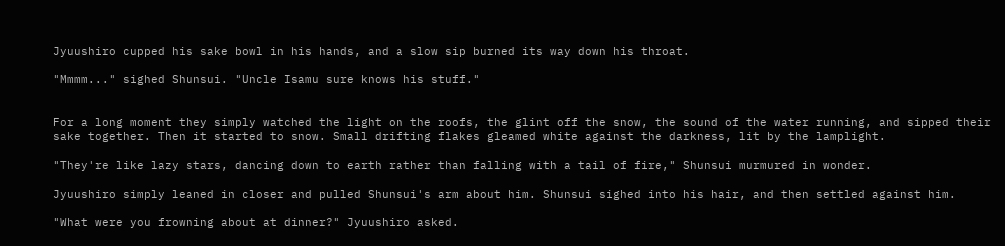Jyuushiro cupped his sake bowl in his hands, and a slow sip burned its way down his throat.

"Mmmm..." sighed Shunsui. "Uncle Isamu sure knows his stuff."


For a long moment they simply watched the light on the roofs, the glint off the snow, the sound of the water running, and sipped their sake together. Then it started to snow. Small drifting flakes gleamed white against the darkness, lit by the lamplight.

"They're like lazy stars, dancing down to earth rather than falling with a tail of fire," Shunsui murmured in wonder.

Jyuushiro simply leaned in closer and pulled Shunsui's arm about him. Shunsui sighed into his hair, and then settled against him.

"What were you frowning about at dinner?" Jyuushiro asked.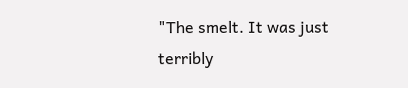"The smelt. It was just terribly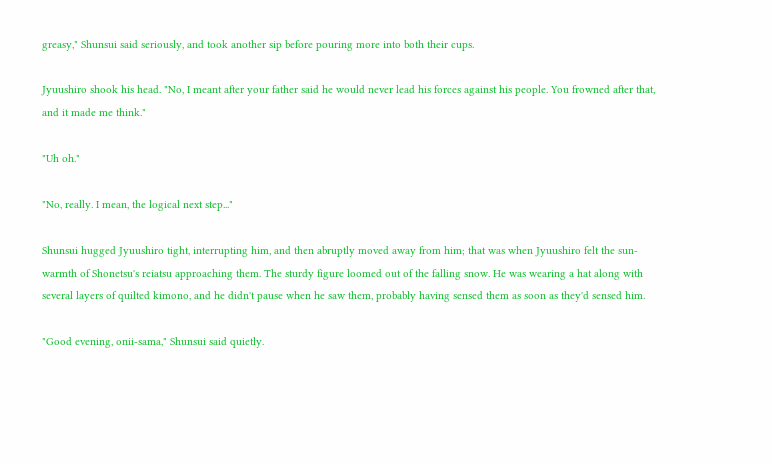greasy," Shunsui said seriously, and took another sip before pouring more into both their cups.

Jyuushiro shook his head. "No, I meant after your father said he would never lead his forces against his people. You frowned after that, and it made me think."

"Uh oh."

"No, really. I mean, the logical next step..."

Shunsui hugged Jyuushiro tight, interrupting him, and then abruptly moved away from him; that was when Jyuushiro felt the sun-warmth of Shonetsu's reiatsu approaching them. The sturdy figure loomed out of the falling snow. He was wearing a hat along with several layers of quilted kimono, and he didn't pause when he saw them, probably having sensed them as soon as they'd sensed him.

"Good evening, onii-sama," Shunsui said quietly.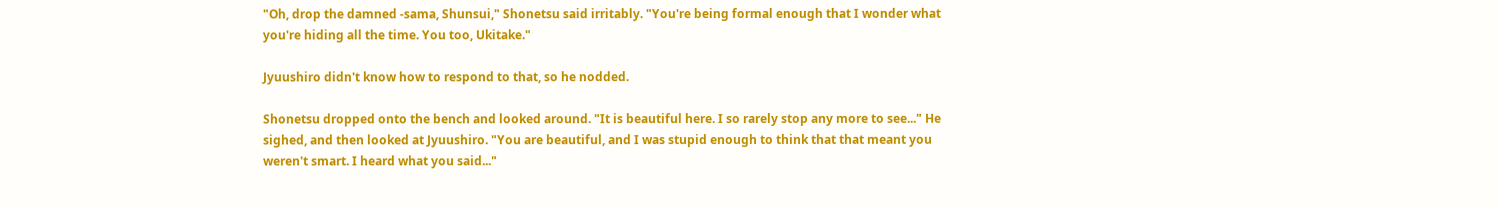"Oh, drop the damned -sama, Shunsui," Shonetsu said irritably. "You're being formal enough that I wonder what you're hiding all the time. You too, Ukitake."

Jyuushiro didn't know how to respond to that, so he nodded.

Shonetsu dropped onto the bench and looked around. "It is beautiful here. I so rarely stop any more to see..." He sighed, and then looked at Jyuushiro. "You are beautiful, and I was stupid enough to think that that meant you weren't smart. I heard what you said..."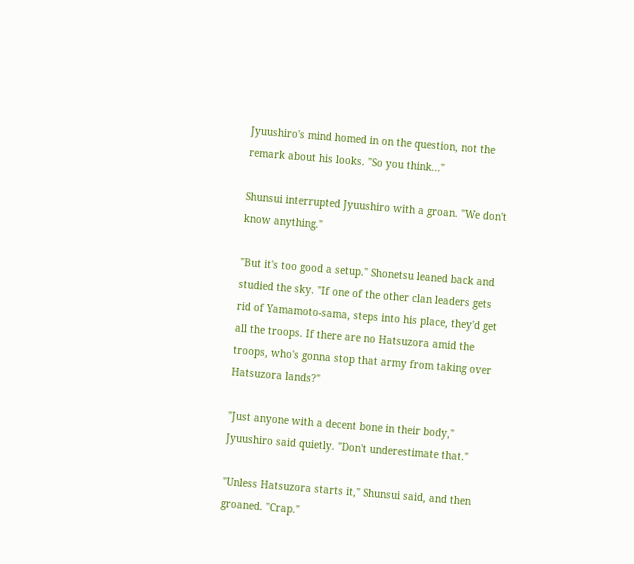Jyuushiro's mind homed in on the question, not the remark about his looks. "So you think..."

Shunsui interrupted Jyuushiro with a groan. "We don't know anything."

"But it's too good a setup." Shonetsu leaned back and studied the sky. "If one of the other clan leaders gets rid of Yamamoto-sama, steps into his place, they'd get all the troops. If there are no Hatsuzora amid the troops, who's gonna stop that army from taking over Hatsuzora lands?"

"Just anyone with a decent bone in their body," Jyuushiro said quietly. "Don't underestimate that."

"Unless Hatsuzora starts it," Shunsui said, and then groaned. "Crap."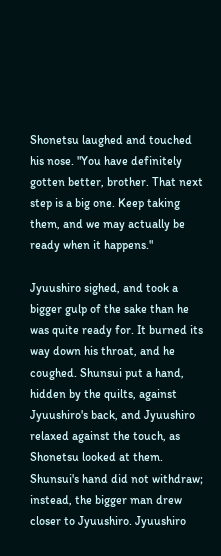Shonetsu laughed and touched his nose. "You have definitely gotten better, brother. That next step is a big one. Keep taking them, and we may actually be ready when it happens."

Jyuushiro sighed, and took a bigger gulp of the sake than he was quite ready for. It burned its way down his throat, and he coughed. Shunsui put a hand, hidden by the quilts, against Jyuushiro's back, and Jyuushiro relaxed against the touch, as Shonetsu looked at them. Shunsui's hand did not withdraw; instead, the bigger man drew closer to Jyuushiro. Jyuushiro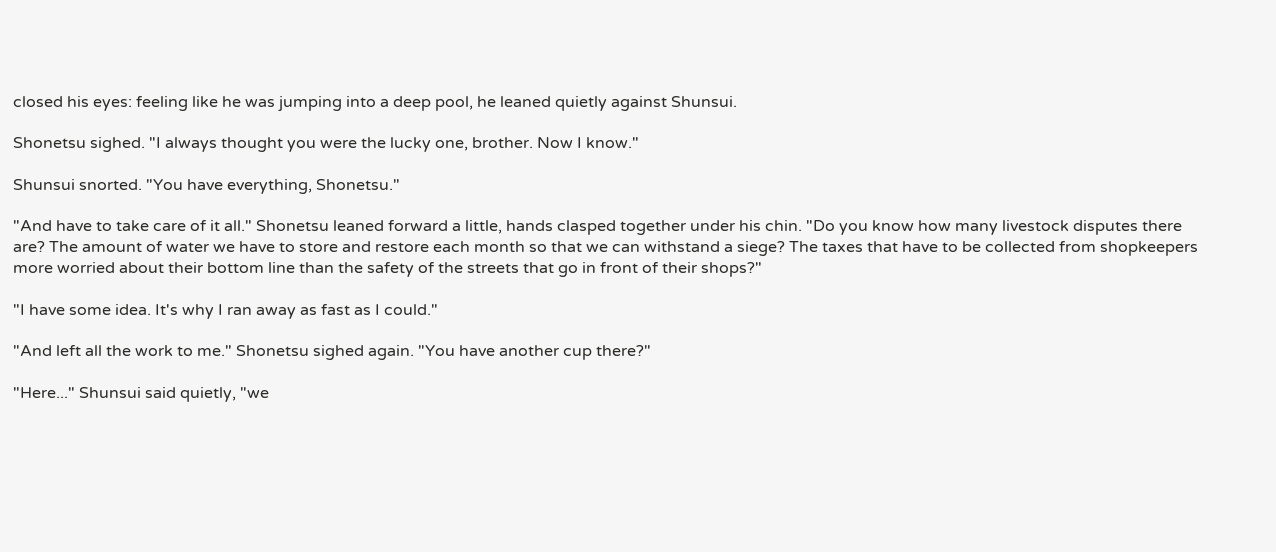closed his eyes: feeling like he was jumping into a deep pool, he leaned quietly against Shunsui.

Shonetsu sighed. "I always thought you were the lucky one, brother. Now I know."

Shunsui snorted. "You have everything, Shonetsu."

"And have to take care of it all." Shonetsu leaned forward a little, hands clasped together under his chin. "Do you know how many livestock disputes there are? The amount of water we have to store and restore each month so that we can withstand a siege? The taxes that have to be collected from shopkeepers more worried about their bottom line than the safety of the streets that go in front of their shops?"

"I have some idea. It's why I ran away as fast as I could."

"And left all the work to me." Shonetsu sighed again. "You have another cup there?"

"Here..." Shunsui said quietly, "we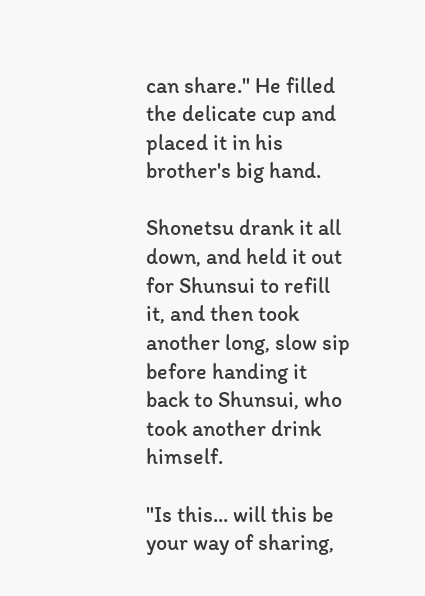can share." He filled the delicate cup and placed it in his brother's big hand.

Shonetsu drank it all down, and held it out for Shunsui to refill it, and then took another long, slow sip before handing it back to Shunsui, who took another drink himself.

"Is this... will this be your way of sharing,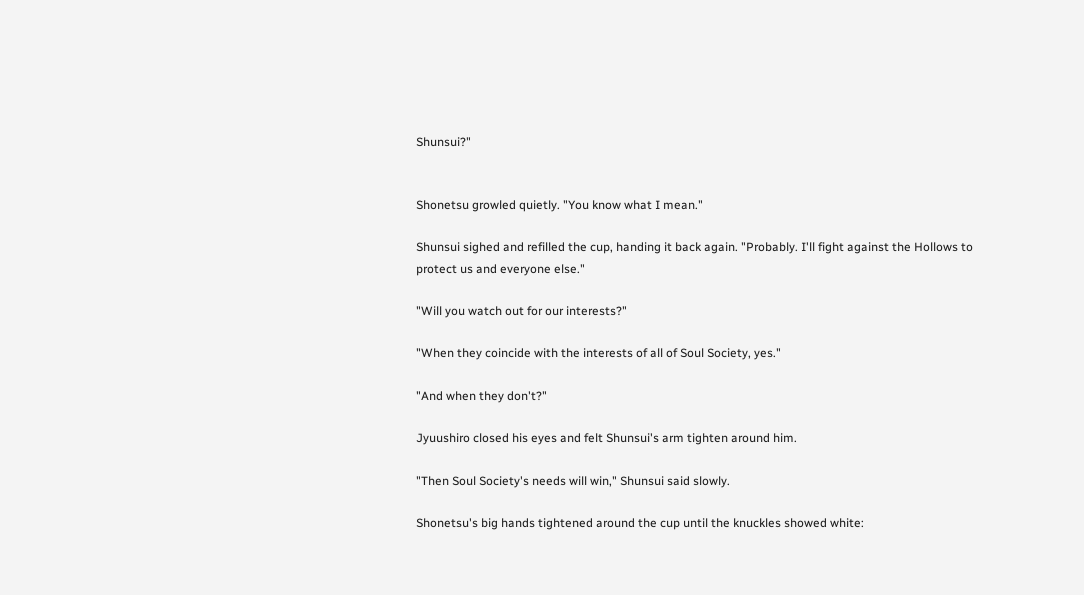Shunsui?"


Shonetsu growled quietly. "You know what I mean."

Shunsui sighed and refilled the cup, handing it back again. "Probably. I'll fight against the Hollows to protect us and everyone else."

"Will you watch out for our interests?"

"When they coincide with the interests of all of Soul Society, yes."

"And when they don't?"

Jyuushiro closed his eyes and felt Shunsui's arm tighten around him.

"Then Soul Society's needs will win," Shunsui said slowly.

Shonetsu's big hands tightened around the cup until the knuckles showed white: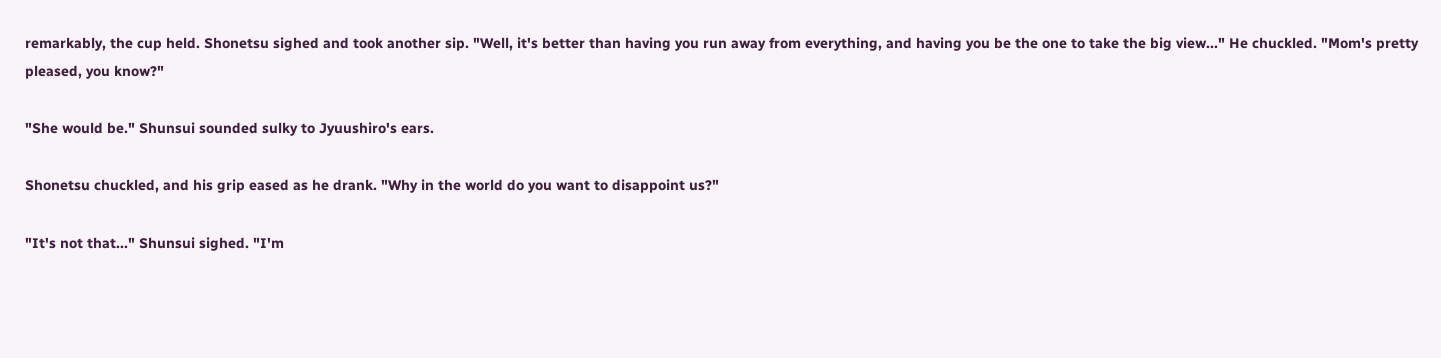remarkably, the cup held. Shonetsu sighed and took another sip. "Well, it's better than having you run away from everything, and having you be the one to take the big view..." He chuckled. "Mom's pretty pleased, you know?"

"She would be." Shunsui sounded sulky to Jyuushiro's ears.

Shonetsu chuckled, and his grip eased as he drank. "Why in the world do you want to disappoint us?"

"It's not that..." Shunsui sighed. "I'm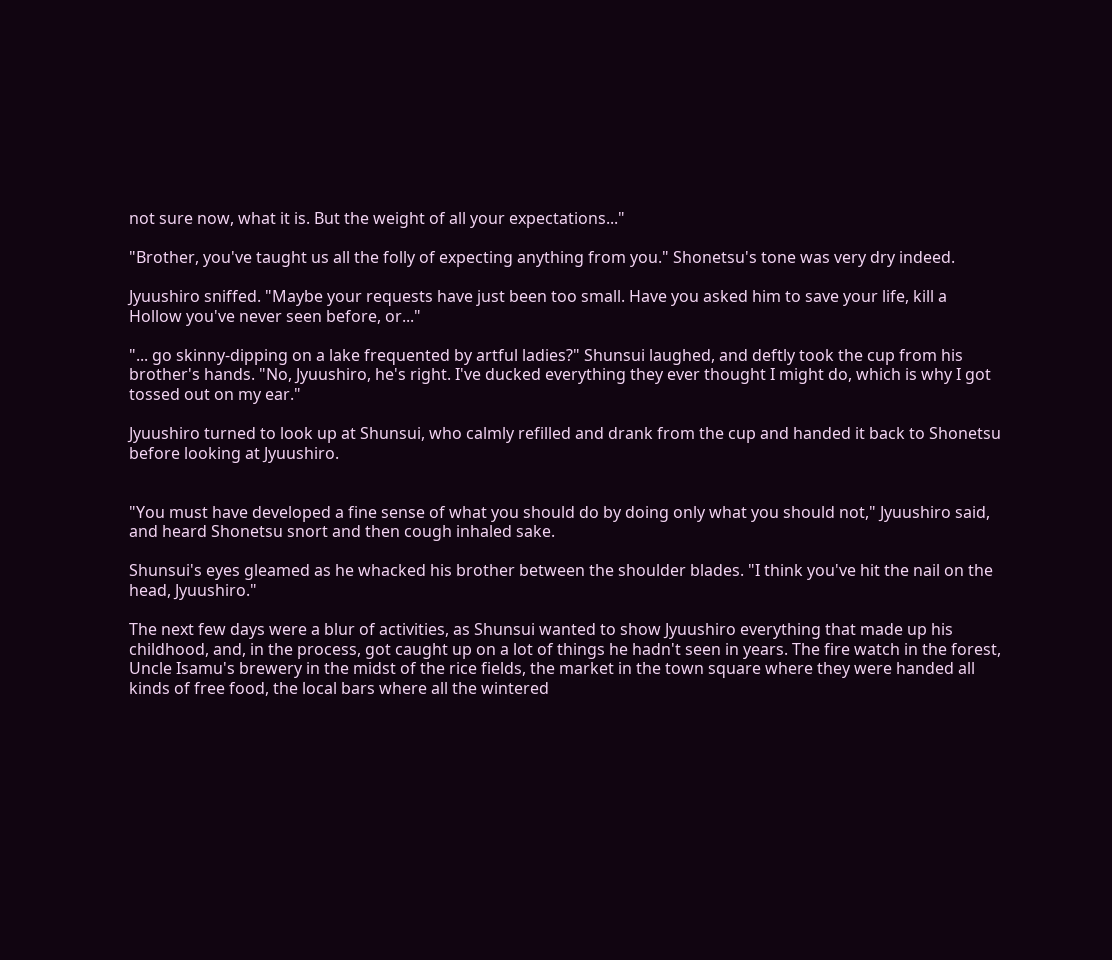not sure now, what it is. But the weight of all your expectations..."

"Brother, you've taught us all the folly of expecting anything from you." Shonetsu's tone was very dry indeed.

Jyuushiro sniffed. "Maybe your requests have just been too small. Have you asked him to save your life, kill a Hollow you've never seen before, or..."

"... go skinny-dipping on a lake frequented by artful ladies?" Shunsui laughed, and deftly took the cup from his brother's hands. "No, Jyuushiro, he's right. I've ducked everything they ever thought I might do, which is why I got tossed out on my ear."

Jyuushiro turned to look up at Shunsui, who calmly refilled and drank from the cup and handed it back to Shonetsu before looking at Jyuushiro.


"You must have developed a fine sense of what you should do by doing only what you should not," Jyuushiro said, and heard Shonetsu snort and then cough inhaled sake.

Shunsui's eyes gleamed as he whacked his brother between the shoulder blades. "I think you've hit the nail on the head, Jyuushiro."

The next few days were a blur of activities, as Shunsui wanted to show Jyuushiro everything that made up his childhood, and, in the process, got caught up on a lot of things he hadn't seen in years. The fire watch in the forest, Uncle Isamu's brewery in the midst of the rice fields, the market in the town square where they were handed all kinds of free food, the local bars where all the wintered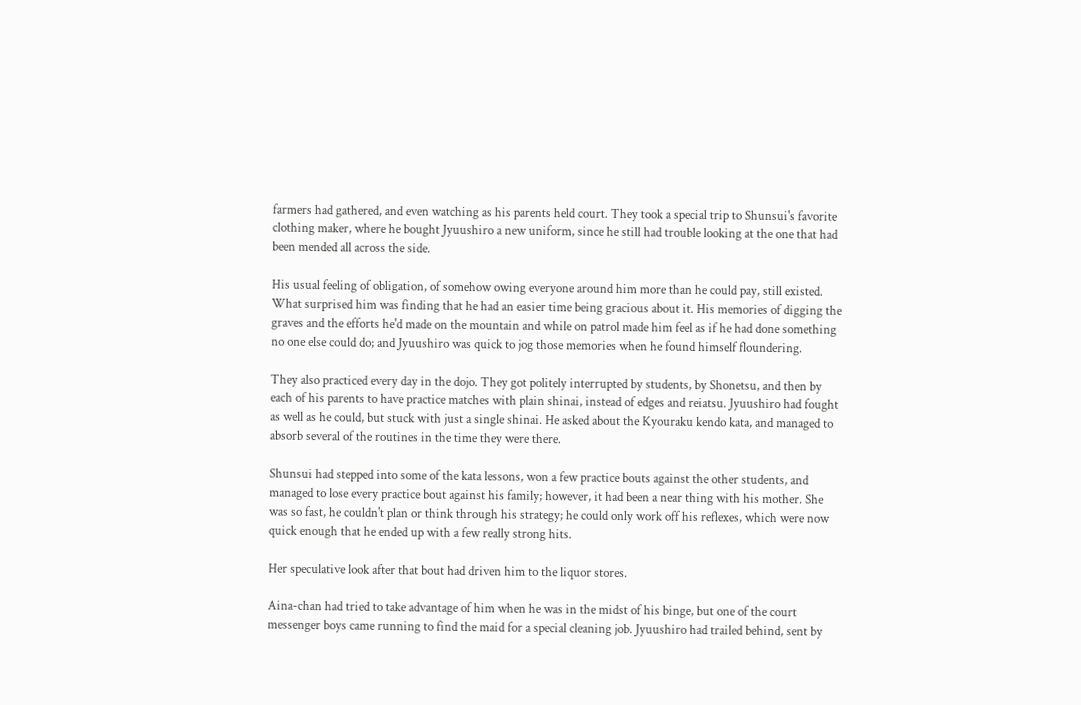farmers had gathered, and even watching as his parents held court. They took a special trip to Shunsui's favorite clothing maker, where he bought Jyuushiro a new uniform, since he still had trouble looking at the one that had been mended all across the side.

His usual feeling of obligation, of somehow owing everyone around him more than he could pay, still existed. What surprised him was finding that he had an easier time being gracious about it. His memories of digging the graves and the efforts he'd made on the mountain and while on patrol made him feel as if he had done something no one else could do; and Jyuushiro was quick to jog those memories when he found himself floundering.

They also practiced every day in the dojo. They got politely interrupted by students, by Shonetsu, and then by each of his parents to have practice matches with plain shinai, instead of edges and reiatsu. Jyuushiro had fought as well as he could, but stuck with just a single shinai. He asked about the Kyouraku kendo kata, and managed to absorb several of the routines in the time they were there.

Shunsui had stepped into some of the kata lessons, won a few practice bouts against the other students, and managed to lose every practice bout against his family; however, it had been a near thing with his mother. She was so fast, he couldn't plan or think through his strategy; he could only work off his reflexes, which were now quick enough that he ended up with a few really strong hits.

Her speculative look after that bout had driven him to the liquor stores.

Aina-chan had tried to take advantage of him when he was in the midst of his binge, but one of the court messenger boys came running to find the maid for a special cleaning job. Jyuushiro had trailed behind, sent by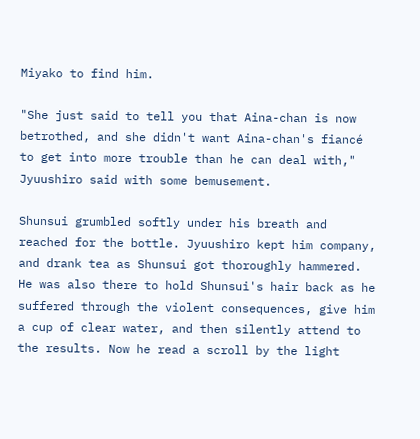Miyako to find him.

"She just said to tell you that Aina-chan is now betrothed, and she didn't want Aina-chan's fiancé to get into more trouble than he can deal with," Jyuushiro said with some bemusement.

Shunsui grumbled softly under his breath and reached for the bottle. Jyuushiro kept him company, and drank tea as Shunsui got thoroughly hammered. He was also there to hold Shunsui's hair back as he suffered through the violent consequences, give him a cup of clear water, and then silently attend to the results. Now he read a scroll by the light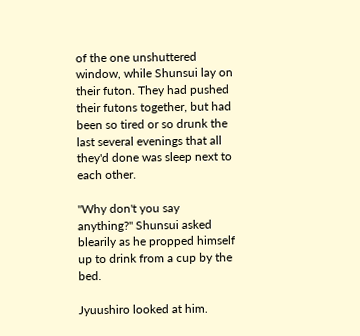of the one unshuttered window, while Shunsui lay on their futon. They had pushed their futons together, but had been so tired or so drunk the last several evenings that all they'd done was sleep next to each other.

"Why don't you say anything?" Shunsui asked blearily as he propped himself up to drink from a cup by the bed.

Jyuushiro looked at him.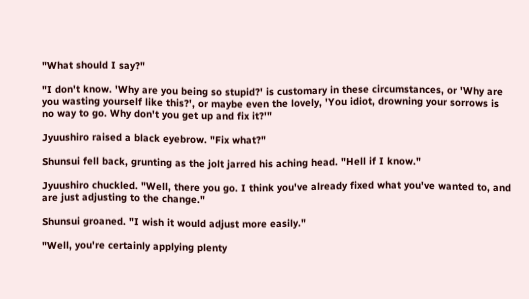"What should I say?"

"I don't know. 'Why are you being so stupid?' is customary in these circumstances, or 'Why are you wasting yourself like this?', or maybe even the lovely, 'You idiot, drowning your sorrows is no way to go. Why don't you get up and fix it?'"

Jyuushiro raised a black eyebrow. "Fix what?"

Shunsui fell back, grunting as the jolt jarred his aching head. "Hell if I know."

Jyuushiro chuckled. "Well, there you go. I think you've already fixed what you've wanted to, and are just adjusting to the change."

Shunsui groaned. "I wish it would adjust more easily."

"Well, you're certainly applying plenty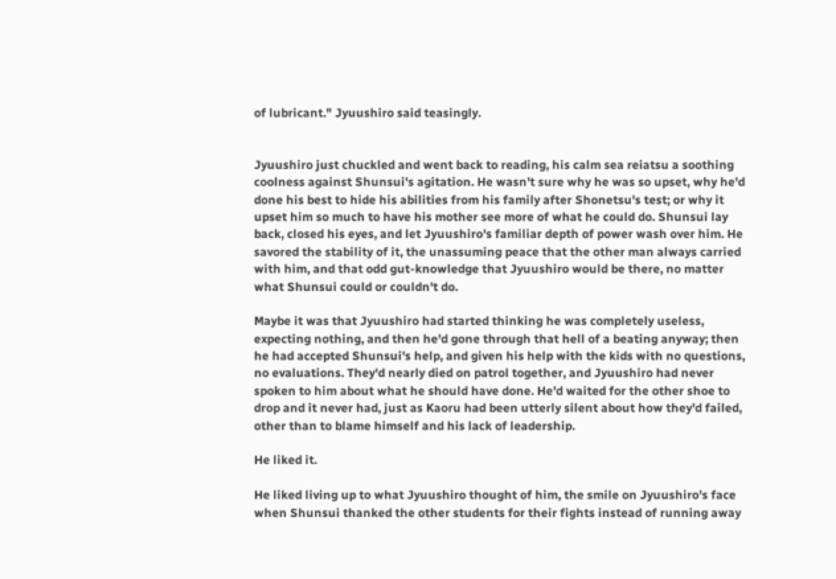of lubricant." Jyuushiro said teasingly.


Jyuushiro just chuckled and went back to reading, his calm sea reiatsu a soothing coolness against Shunsui's agitation. He wasn't sure why he was so upset, why he'd done his best to hide his abilities from his family after Shonetsu's test; or why it upset him so much to have his mother see more of what he could do. Shunsui lay back, closed his eyes, and let Jyuushiro's familiar depth of power wash over him. He savored the stability of it, the unassuming peace that the other man always carried with him, and that odd gut-knowledge that Jyuushiro would be there, no matter what Shunsui could or couldn't do.

Maybe it was that Jyuushiro had started thinking he was completely useless, expecting nothing, and then he'd gone through that hell of a beating anyway; then he had accepted Shunsui's help, and given his help with the kids with no questions, no evaluations. They'd nearly died on patrol together, and Jyuushiro had never spoken to him about what he should have done. He'd waited for the other shoe to drop and it never had, just as Kaoru had been utterly silent about how they'd failed, other than to blame himself and his lack of leadership.

He liked it.

He liked living up to what Jyuushiro thought of him, the smile on Jyuushiro's face when Shunsui thanked the other students for their fights instead of running away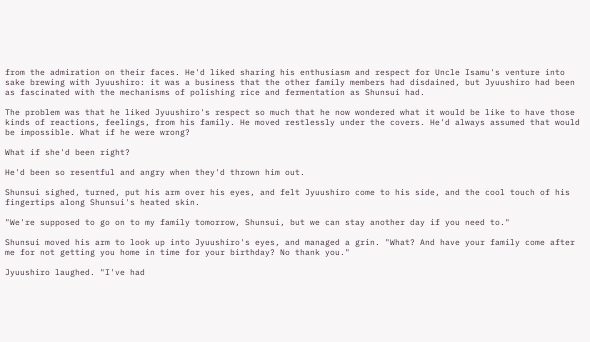from the admiration on their faces. He'd liked sharing his enthusiasm and respect for Uncle Isamu's venture into sake brewing with Jyuushiro: it was a business that the other family members had disdained, but Jyuushiro had been as fascinated with the mechanisms of polishing rice and fermentation as Shunsui had.

The problem was that he liked Jyuushiro's respect so much that he now wondered what it would be like to have those kinds of reactions, feelings, from his family. He moved restlessly under the covers. He'd always assumed that would be impossible. What if he were wrong?

What if she'd been right?

He'd been so resentful and angry when they'd thrown him out.

Shunsui sighed, turned, put his arm over his eyes, and felt Jyuushiro come to his side, and the cool touch of his fingertips along Shunsui's heated skin.

"We're supposed to go on to my family tomorrow, Shunsui, but we can stay another day if you need to."

Shunsui moved his arm to look up into Jyuushiro's eyes, and managed a grin. "What? And have your family come after me for not getting you home in time for your birthday? No thank you."

Jyuushiro laughed. "I've had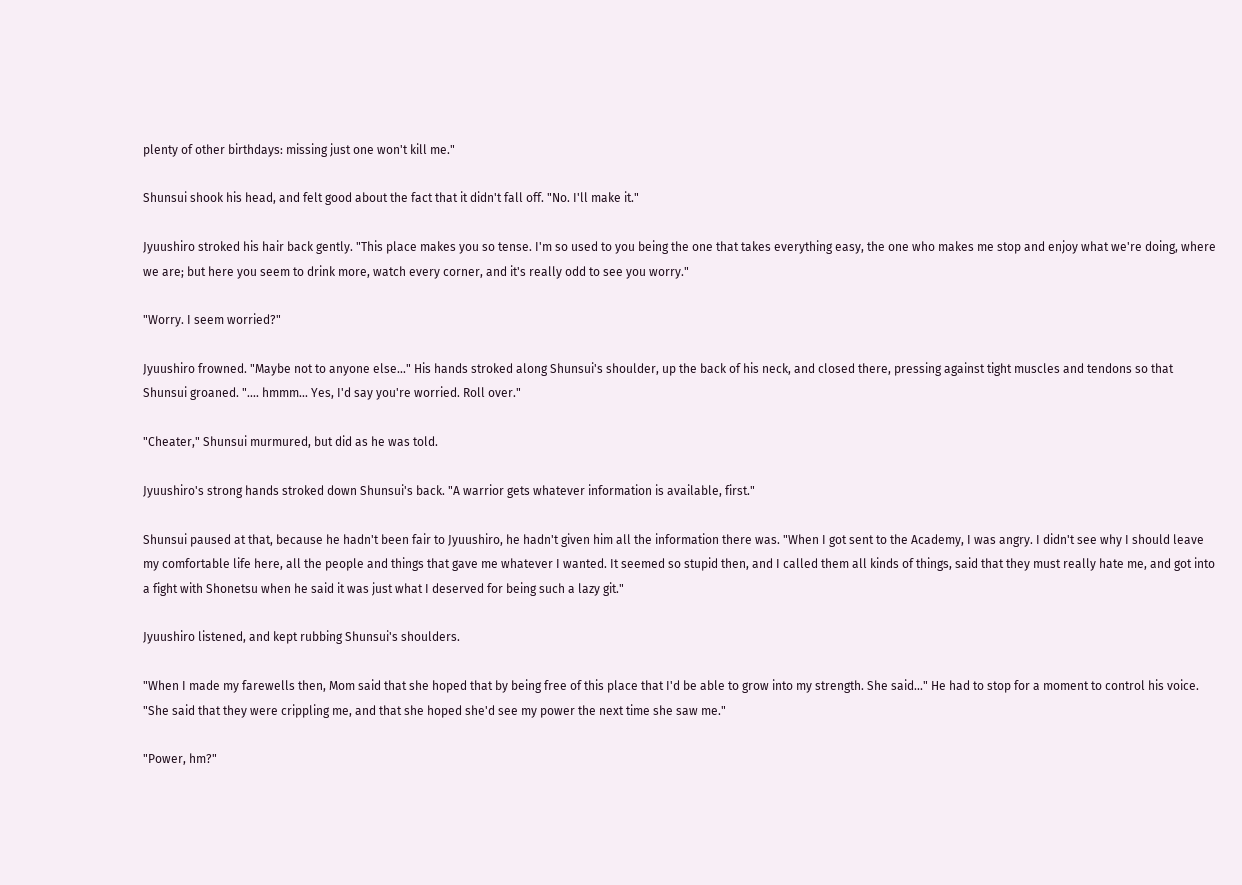plenty of other birthdays: missing just one won't kill me."

Shunsui shook his head, and felt good about the fact that it didn't fall off. "No. I'll make it."

Jyuushiro stroked his hair back gently. "This place makes you so tense. I'm so used to you being the one that takes everything easy, the one who makes me stop and enjoy what we're doing, where we are; but here you seem to drink more, watch every corner, and it's really odd to see you worry."

"Worry. I seem worried?"

Jyuushiro frowned. "Maybe not to anyone else..." His hands stroked along Shunsui's shoulder, up the back of his neck, and closed there, pressing against tight muscles and tendons so that Shunsui groaned. ".... hmmm... Yes, I'd say you're worried. Roll over."

"Cheater," Shunsui murmured, but did as he was told.

Jyuushiro's strong hands stroked down Shunsui's back. "A warrior gets whatever information is available, first."

Shunsui paused at that, because he hadn't been fair to Jyuushiro, he hadn't given him all the information there was. "When I got sent to the Academy, I was angry. I didn't see why I should leave my comfortable life here, all the people and things that gave me whatever I wanted. It seemed so stupid then, and I called them all kinds of things, said that they must really hate me, and got into a fight with Shonetsu when he said it was just what I deserved for being such a lazy git."

Jyuushiro listened, and kept rubbing Shunsui's shoulders.

"When I made my farewells then, Mom said that she hoped that by being free of this place that I'd be able to grow into my strength. She said..." He had to stop for a moment to control his voice. "She said that they were crippling me, and that she hoped she'd see my power the next time she saw me."

"Power, hm?"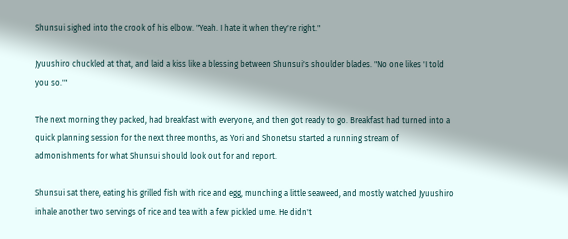Shunsui sighed into the crook of his elbow. "Yeah. I hate it when they're right."

Jyuushiro chuckled at that, and laid a kiss like a blessing between Shunsui's shoulder blades. "No one likes 'I told you so.'"

The next morning they packed, had breakfast with everyone, and then got ready to go. Breakfast had turned into a quick planning session for the next three months, as Yori and Shonetsu started a running stream of admonishments for what Shunsui should look out for and report.

Shunsui sat there, eating his grilled fish with rice and egg, munching a little seaweed, and mostly watched Jyuushiro inhale another two servings of rice and tea with a few pickled ume. He didn't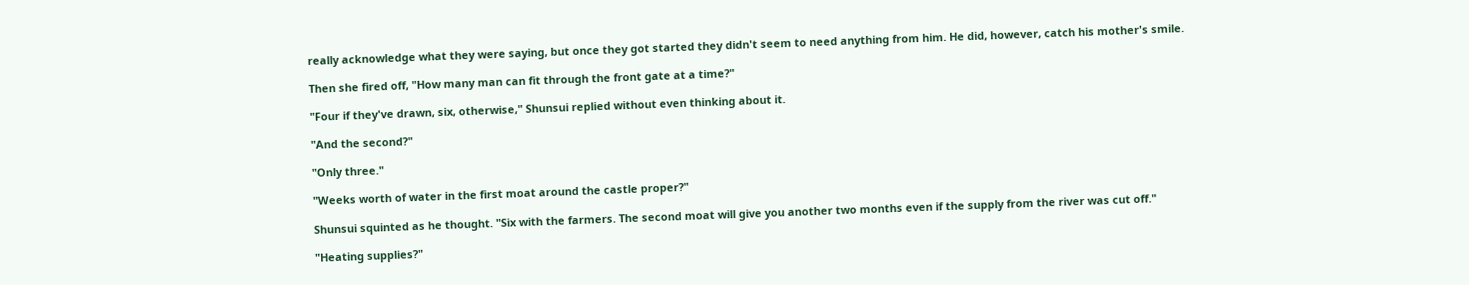really acknowledge what they were saying, but once they got started they didn't seem to need anything from him. He did, however, catch his mother's smile.

Then she fired off, "How many man can fit through the front gate at a time?"

"Four if they've drawn, six, otherwise," Shunsui replied without even thinking about it.

"And the second?"

"Only three."

"Weeks worth of water in the first moat around the castle proper?"

Shunsui squinted as he thought. "Six with the farmers. The second moat will give you another two months even if the supply from the river was cut off."

"Heating supplies?"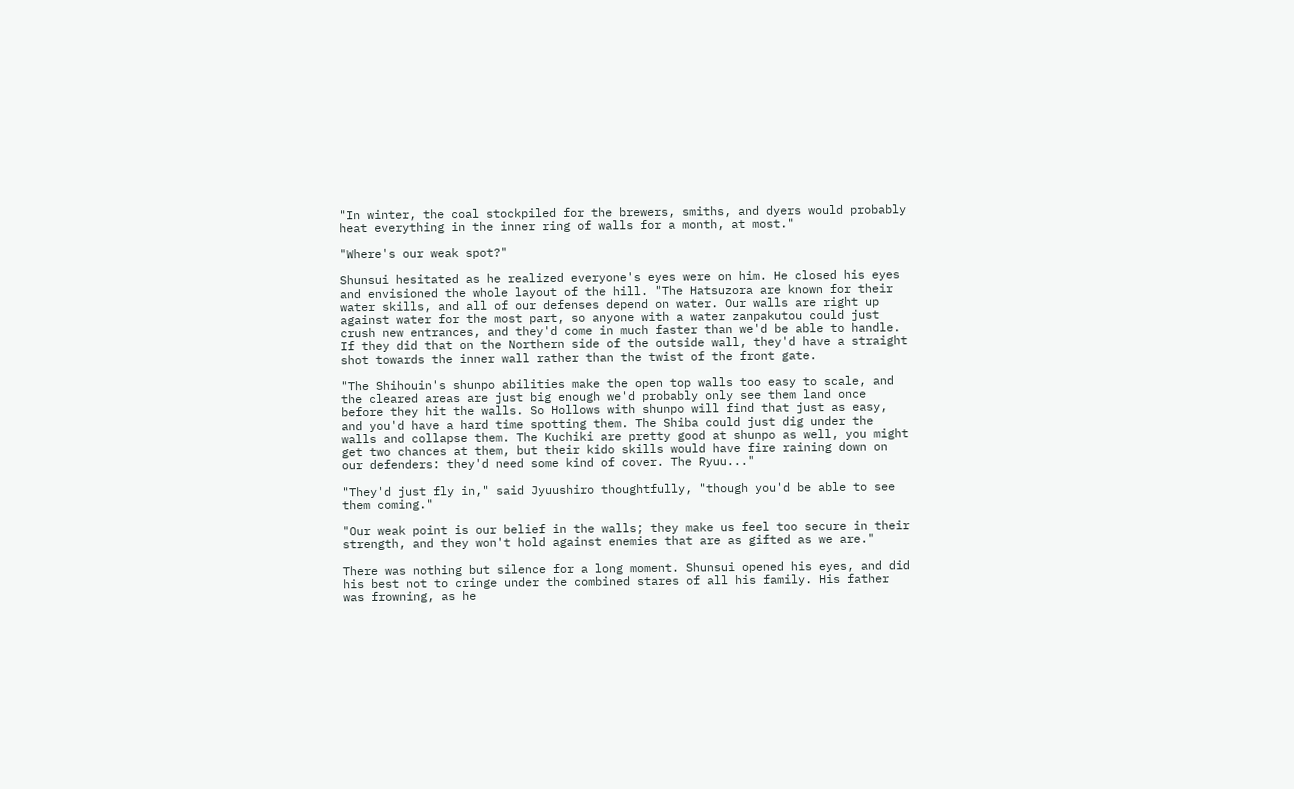"In winter, the coal stockpiled for the brewers, smiths, and dyers would probably heat everything in the inner ring of walls for a month, at most."

"Where's our weak spot?"

Shunsui hesitated as he realized everyone's eyes were on him. He closed his eyes and envisioned the whole layout of the hill. "The Hatsuzora are known for their water skills, and all of our defenses depend on water. Our walls are right up against water for the most part, so anyone with a water zanpakutou could just crush new entrances, and they'd come in much faster than we'd be able to handle. If they did that on the Northern side of the outside wall, they'd have a straight shot towards the inner wall rather than the twist of the front gate.

"The Shihouin's shunpo abilities make the open top walls too easy to scale, and the cleared areas are just big enough we'd probably only see them land once before they hit the walls. So Hollows with shunpo will find that just as easy, and you'd have a hard time spotting them. The Shiba could just dig under the walls and collapse them. The Kuchiki are pretty good at shunpo as well, you might get two chances at them, but their kido skills would have fire raining down on our defenders: they'd need some kind of cover. The Ryuu..."

"They'd just fly in," said Jyuushiro thoughtfully, "though you'd be able to see them coming."

"Our weak point is our belief in the walls; they make us feel too secure in their strength, and they won't hold against enemies that are as gifted as we are."

There was nothing but silence for a long moment. Shunsui opened his eyes, and did his best not to cringe under the combined stares of all his family. His father was frowning, as he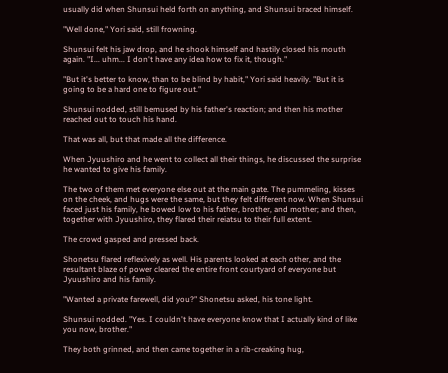usually did when Shunsui held forth on anything, and Shunsui braced himself.

"Well done," Yori said, still frowning.

Shunsui felt his jaw drop, and he shook himself and hastily closed his mouth again. "I... uhm... I don't have any idea how to fix it, though."

"But it's better to know, than to be blind by habit," Yori said heavily. "But it is going to be a hard one to figure out."

Shunsui nodded, still bemused by his father's reaction; and then his mother reached out to touch his hand.

That was all, but that made all the difference.

When Jyuushiro and he went to collect all their things, he discussed the surprise he wanted to give his family.

The two of them met everyone else out at the main gate. The pummeling, kisses on the cheek, and hugs were the same, but they felt different now. When Shunsui faced just his family, he bowed low to his father, brother, and mother; and then, together with Jyuushiro, they flared their reiatsu to their full extent.

The crowd gasped and pressed back.

Shonetsu flared reflexively as well. His parents looked at each other, and the resultant blaze of power cleared the entire front courtyard of everyone but Jyuushiro and his family.

"Wanted a private farewell, did you?" Shonetsu asked, his tone light.

Shunsui nodded. "Yes. I couldn't have everyone know that I actually kind of like you now, brother."

They both grinned, and then came together in a rib-creaking hug,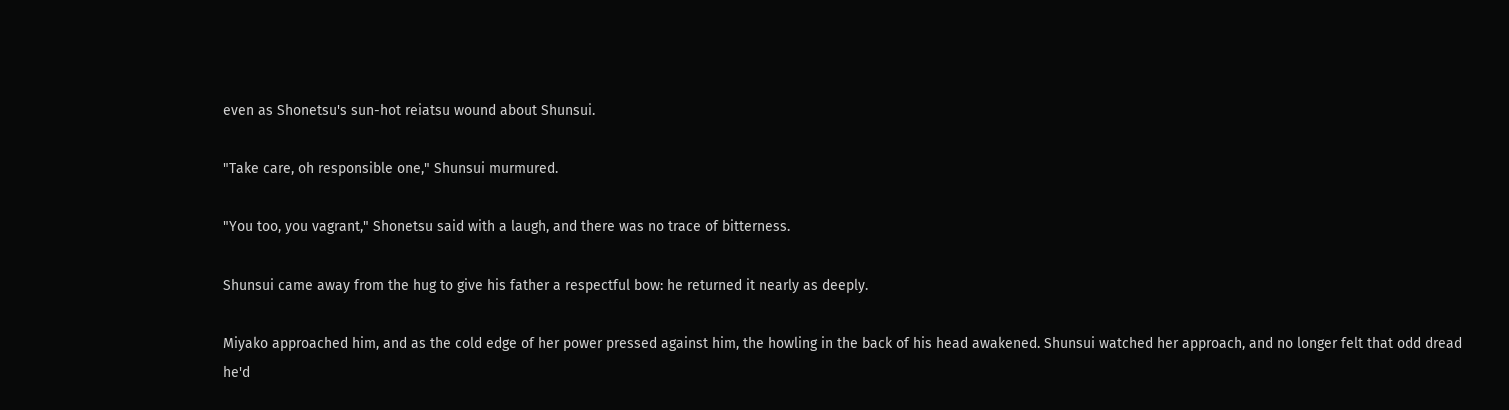even as Shonetsu's sun-hot reiatsu wound about Shunsui.

"Take care, oh responsible one," Shunsui murmured.

"You too, you vagrant," Shonetsu said with a laugh, and there was no trace of bitterness.

Shunsui came away from the hug to give his father a respectful bow: he returned it nearly as deeply.

Miyako approached him, and as the cold edge of her power pressed against him, the howling in the back of his head awakened. Shunsui watched her approach, and no longer felt that odd dread he'd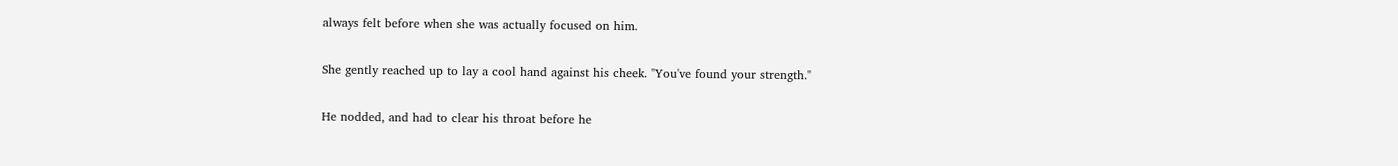always felt before when she was actually focused on him.

She gently reached up to lay a cool hand against his cheek. "You've found your strength."

He nodded, and had to clear his throat before he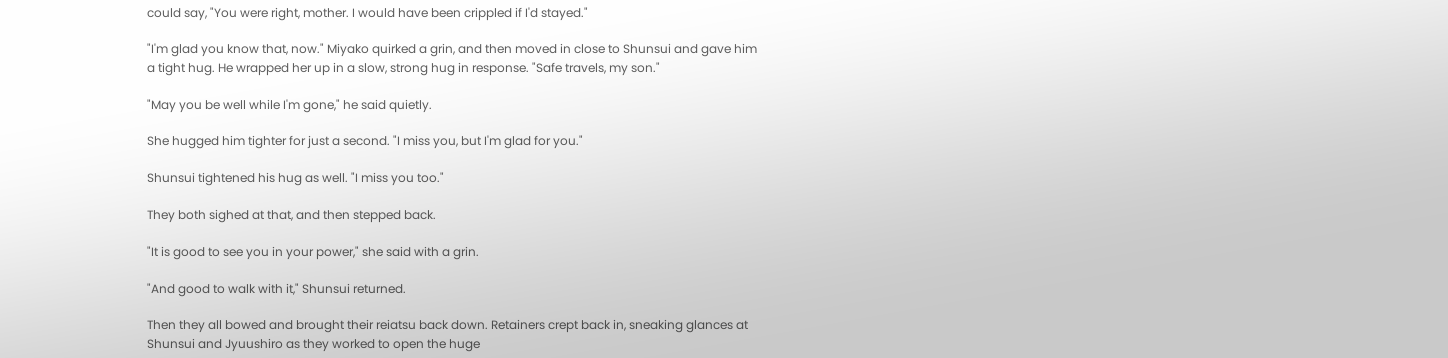could say, "You were right, mother. I would have been crippled if I'd stayed."

"I'm glad you know that, now." Miyako quirked a grin, and then moved in close to Shunsui and gave him a tight hug. He wrapped her up in a slow, strong hug in response. "Safe travels, my son."

"May you be well while I'm gone," he said quietly.

She hugged him tighter for just a second. "I miss you, but I'm glad for you."

Shunsui tightened his hug as well. "I miss you too."

They both sighed at that, and then stepped back.

"It is good to see you in your power," she said with a grin.

"And good to walk with it," Shunsui returned.

Then they all bowed and brought their reiatsu back down. Retainers crept back in, sneaking glances at Shunsui and Jyuushiro as they worked to open the huge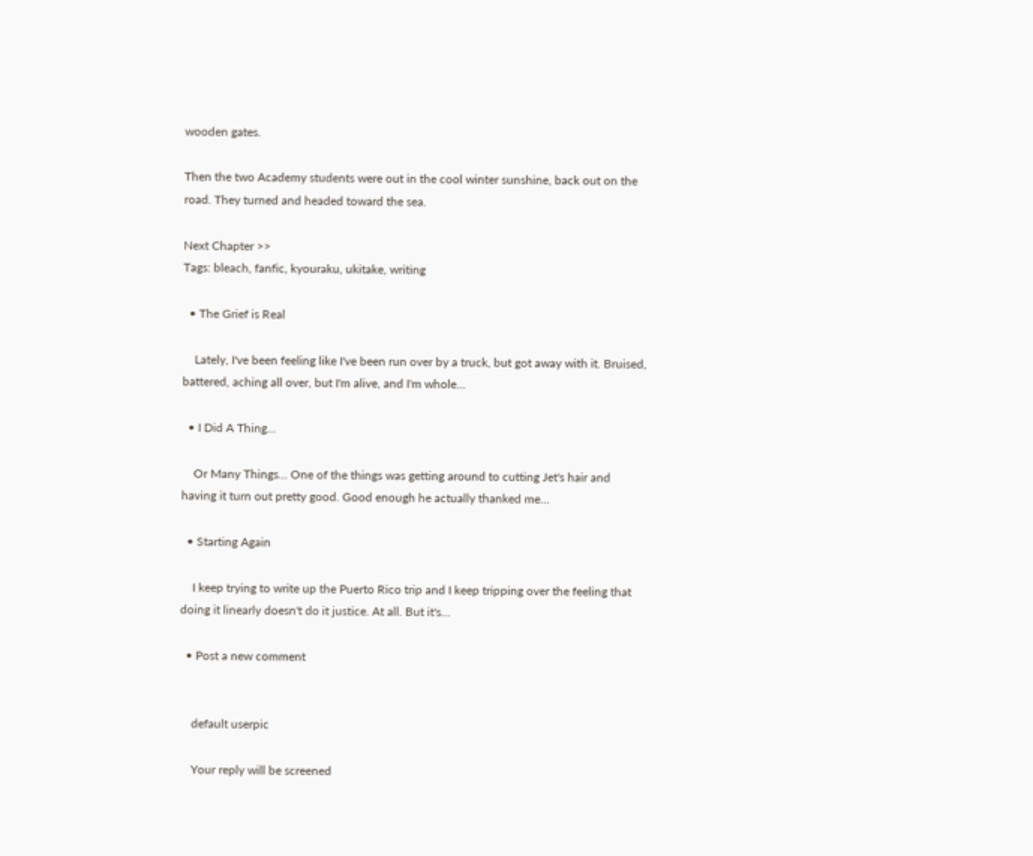wooden gates.

Then the two Academy students were out in the cool winter sunshine, back out on the road. They turned and headed toward the sea.

Next Chapter >>
Tags: bleach, fanfic, kyouraku, ukitake, writing

  • The Grief is Real

    Lately, I've been feeling like I've been run over by a truck, but got away with it. Bruised, battered, aching all over, but I'm alive, and I'm whole…

  • I Did A Thing...

    Or Many Things... One of the things was getting around to cutting Jet's hair and having it turn out pretty good. Good enough he actually thanked me…

  • Starting Again

    I keep trying to write up the Puerto Rico trip and I keep tripping over the feeling that doing it linearly doesn't do it justice. At all. But it's…

  • Post a new comment


    default userpic

    Your reply will be screened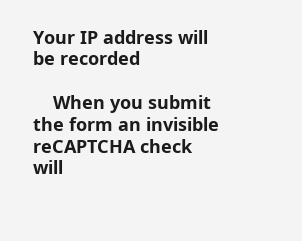Your IP address will be recorded

    When you submit the form an invisible reCAPTCHA check will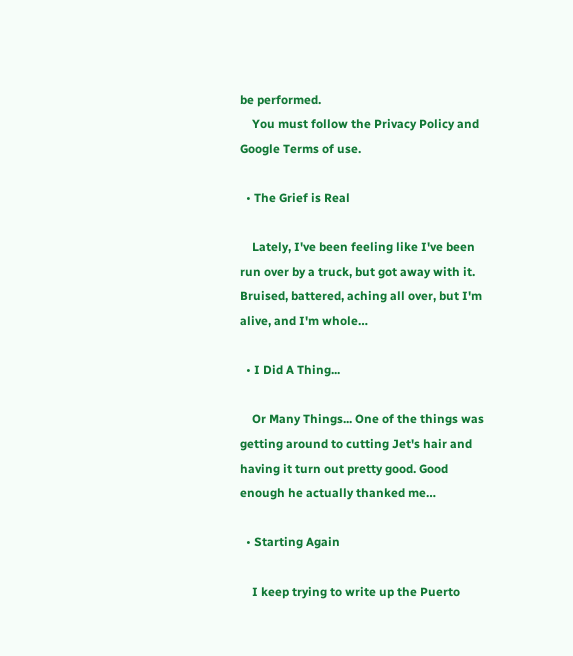be performed.
    You must follow the Privacy Policy and Google Terms of use.

  • The Grief is Real

    Lately, I've been feeling like I've been run over by a truck, but got away with it. Bruised, battered, aching all over, but I'm alive, and I'm whole…

  • I Did A Thing...

    Or Many Things... One of the things was getting around to cutting Jet's hair and having it turn out pretty good. Good enough he actually thanked me…

  • Starting Again

    I keep trying to write up the Puerto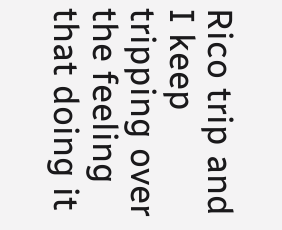Rico trip and I keep tripping over the feeling that doing it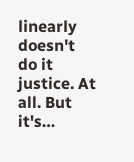linearly doesn't do it justice. At all. But it's…